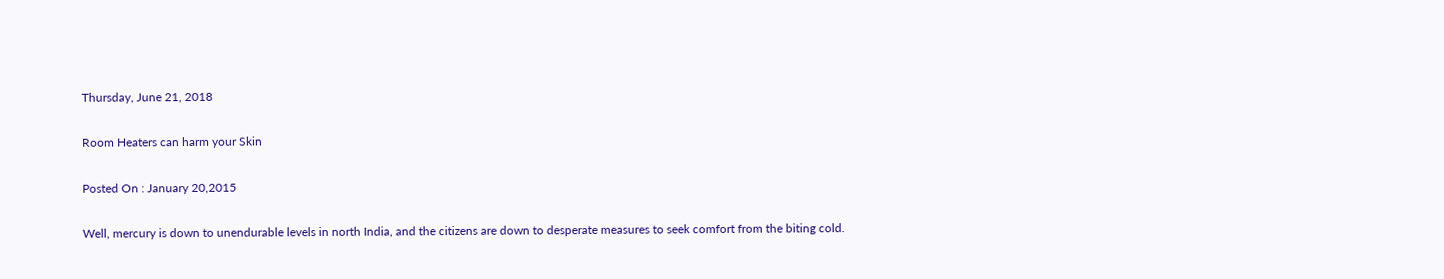Thursday, June 21, 2018

Room Heaters can harm your Skin

Posted On : January 20,2015

Well, mercury is down to unendurable levels in north India, and the citizens are down to desperate measures to seek comfort from the biting cold.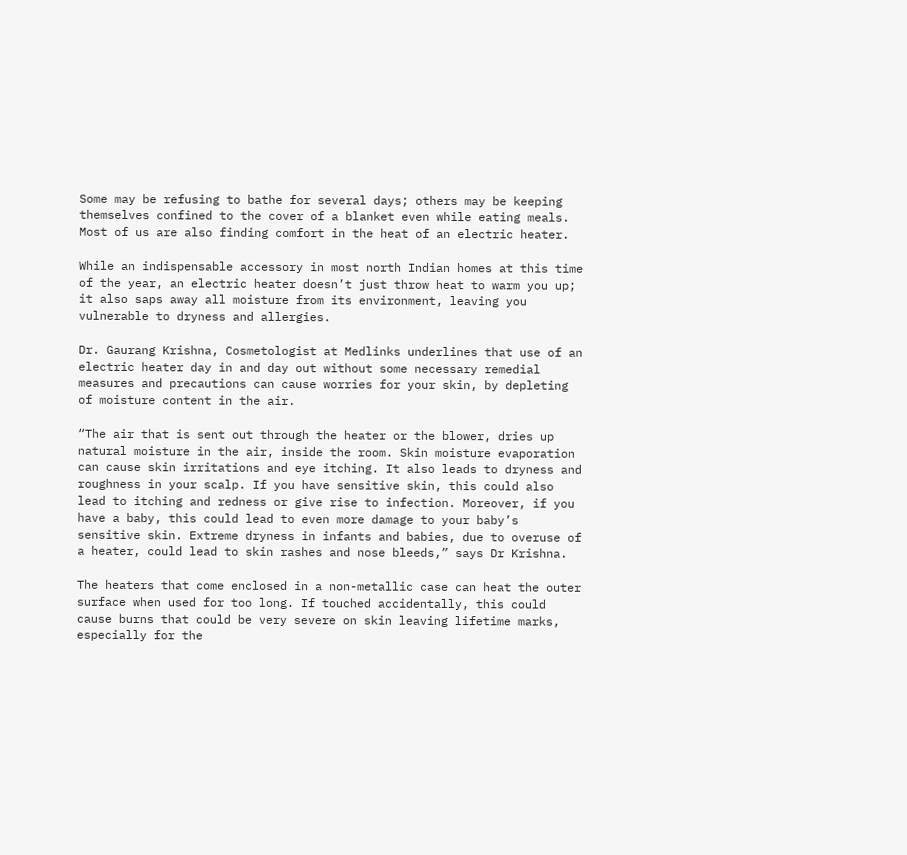Some may be refusing to bathe for several days; others may be keeping themselves confined to the cover of a blanket even while eating meals. Most of us are also finding comfort in the heat of an electric heater.

While an indispensable accessory in most north Indian homes at this time of the year, an electric heater doesn’t just throw heat to warm you up; it also saps away all moisture from its environment, leaving you vulnerable to dryness and allergies.

Dr. Gaurang Krishna, Cosmetologist at Medlinks underlines that use of an electric heater day in and day out without some necessary remedial measures and precautions can cause worries for your skin, by depleting of moisture content in the air.

“The air that is sent out through the heater or the blower, dries up natural moisture in the air, inside the room. Skin moisture evaporation can cause skin irritations and eye itching. It also leads to dryness and roughness in your scalp. If you have sensitive skin, this could also lead to itching and redness or give rise to infection. Moreover, if you have a baby, this could lead to even more damage to your baby’s sensitive skin. Extreme dryness in infants and babies, due to overuse of a heater, could lead to skin rashes and nose bleeds,” says Dr Krishna.

The heaters that come enclosed in a non-metallic case can heat the outer surface when used for too long. If touched accidentally, this could cause burns that could be very severe on skin leaving lifetime marks, especially for the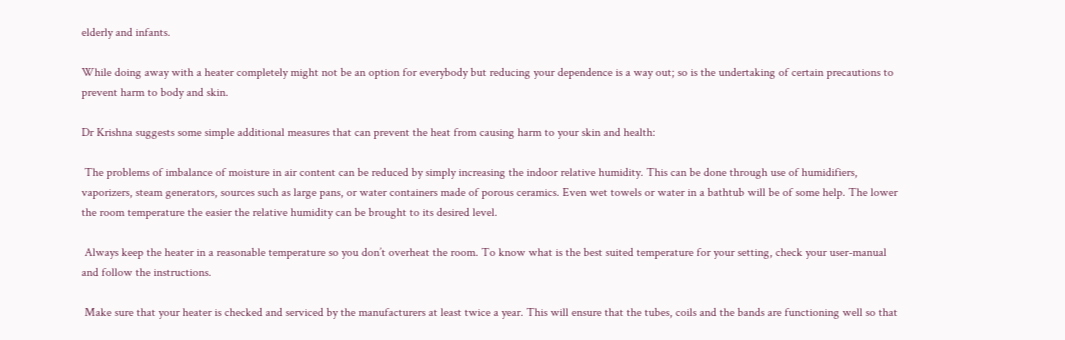elderly and infants.

While doing away with a heater completely might not be an option for everybody but reducing your dependence is a way out; so is the undertaking of certain precautions to prevent harm to body and skin.

Dr Krishna suggests some simple additional measures that can prevent the heat from causing harm to your skin and health:

 The problems of imbalance of moisture in air content can be reduced by simply increasing the indoor relative humidity. This can be done through use of humidifiers, vaporizers, steam generators, sources such as large pans, or water containers made of porous ceramics. Even wet towels or water in a bathtub will be of some help. The lower the room temperature the easier the relative humidity can be brought to its desired level.

 Always keep the heater in a reasonable temperature so you don’t overheat the room. To know what is the best suited temperature for your setting, check your user-manual and follow the instructions.

 Make sure that your heater is checked and serviced by the manufacturers at least twice a year. This will ensure that the tubes, coils and the bands are functioning well so that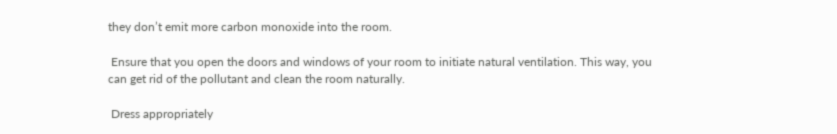they don’t emit more carbon monoxide into the room.

 Ensure that you open the doors and windows of your room to initiate natural ventilation. This way, you can get rid of the pollutant and clean the room naturally.

 Dress appropriately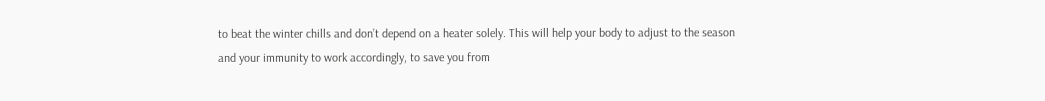to beat the winter chills and don’t depend on a heater solely. This will help your body to adjust to the season and your immunity to work accordingly, to save you from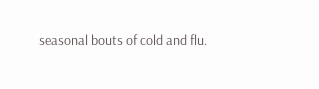seasonal bouts of cold and flu.